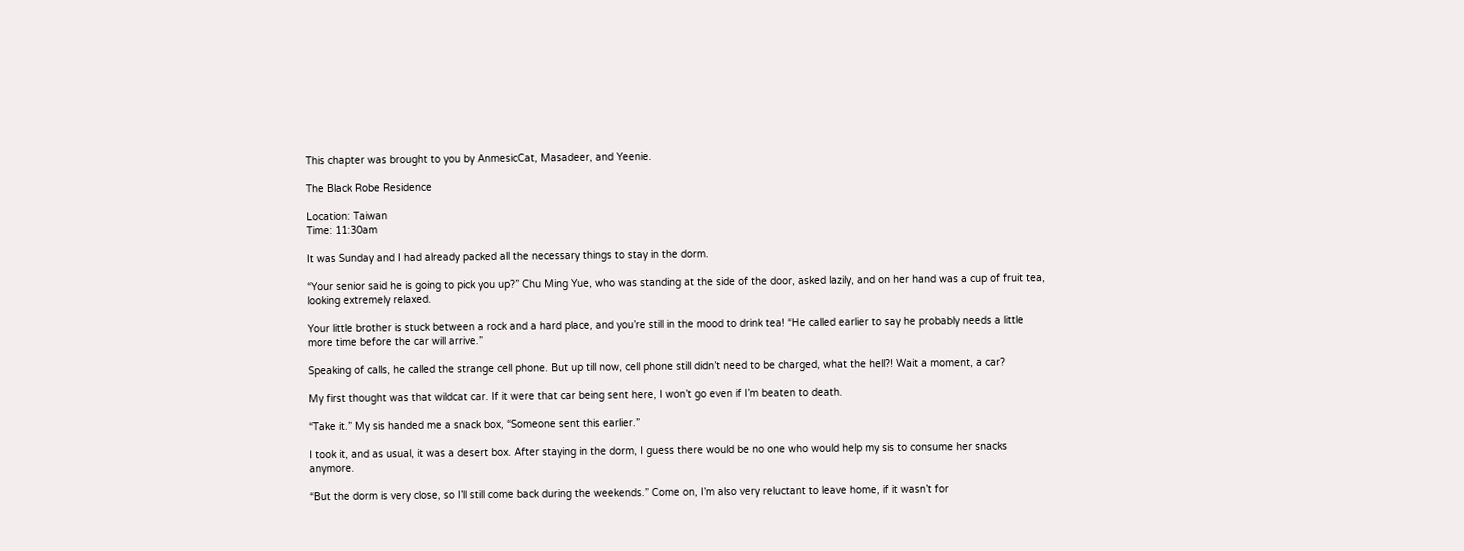This chapter was brought to you by AnmesicCat, Masadeer, and Yeenie.

The Black Robe Residence

Location: Taiwan
Time: 11:30am

It was Sunday and I had already packed all the necessary things to stay in the dorm.

“Your senior said he is going to pick you up?” Chu Ming Yue, who was standing at the side of the door, asked lazily, and on her hand was a cup of fruit tea, looking extremely relaxed.

Your little brother is stuck between a rock and a hard place, and you’re still in the mood to drink tea! “He called earlier to say he probably needs a little more time before the car will arrive.”

Speaking of calls, he called the strange cell phone. But up till now, cell phone still didn’t need to be charged, what the hell?! Wait a moment, a car?

My first thought was that wildcat car. If it were that car being sent here, I won’t go even if I’m beaten to death.

“Take it.” My sis handed me a snack box, “Someone sent this earlier.”

I took it, and as usual, it was a desert box. After staying in the dorm, I guess there would be no one who would help my sis to consume her snacks anymore.

“But the dorm is very close, so I’ll still come back during the weekends.” Come on, I’m also very reluctant to leave home, if it wasn’t for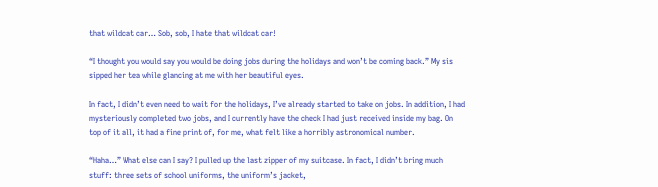that wildcat car… Sob, sob, I hate that wildcat car!

“I thought you would say you would be doing jobs during the holidays and won’t be coming back.” My sis sipped her tea while glancing at me with her beautiful eyes.

In fact, I didn’t even need to wait for the holidays, I’ve already started to take on jobs. In addition, I had mysteriously completed two jobs, and I currently have the check I had just received inside my bag. On top of it all, it had a fine print of, for me, what felt like a horribly astronomical number.

“Haha…” What else can I say? I pulled up the last zipper of my suitcase. In fact, I didn’t bring much stuff: three sets of school uniforms, the uniform’s jacket,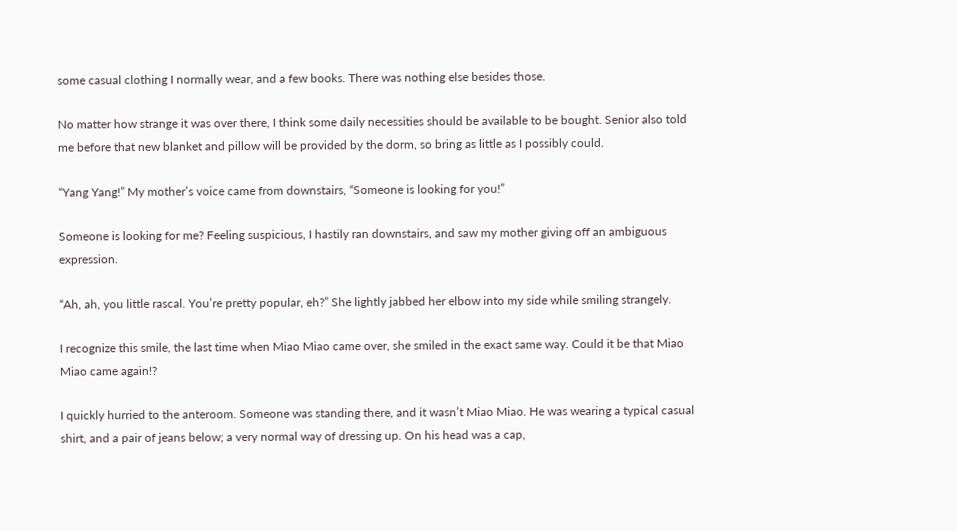some casual clothing I normally wear, and a few books. There was nothing else besides those.

No matter how strange it was over there, I think some daily necessities should be available to be bought. Senior also told me before that new blanket and pillow will be provided by the dorm, so bring as little as I possibly could.

“Yang Yang!” My mother’s voice came from downstairs, “Someone is looking for you!”

Someone is looking for me? Feeling suspicious, I hastily ran downstairs, and saw my mother giving off an ambiguous expression.

“Ah, ah, you little rascal. You’re pretty popular, eh?” She lightly jabbed her elbow into my side while smiling strangely.

I recognize this smile, the last time when Miao Miao came over, she smiled in the exact same way. Could it be that Miao Miao came again!?

I quickly hurried to the anteroom. Someone was standing there, and it wasn’t Miao Miao. He was wearing a typical casual shirt, and a pair of jeans below; a very normal way of dressing up. On his head was a cap,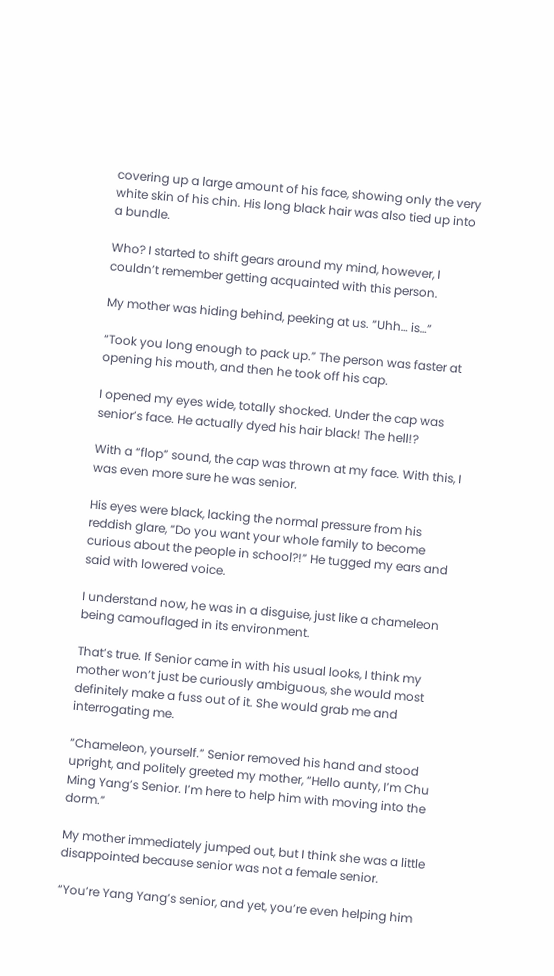covering up a large amount of his face, showing only the very white skin of his chin. His long black hair was also tied up into a bundle.

Who? I started to shift gears around my mind, however, I couldn’t remember getting acquainted with this person.

My mother was hiding behind, peeking at us. “Uhh… is…”

“Took you long enough to pack up.” The person was faster at opening his mouth, and then he took off his cap.

I opened my eyes wide, totally shocked. Under the cap was senior’s face. He actually dyed his hair black! The hell!?

With a “flop” sound, the cap was thrown at my face. With this, I was even more sure he was senior.

His eyes were black, lacking the normal pressure from his reddish glare, “Do you want your whole family to become curious about the people in school?!” He tugged my ears and said with lowered voice.

I understand now, he was in a disguise, just like a chameleon being camouflaged in its environment.

That’s true. If Senior came in with his usual looks, I think my mother won’t just be curiously ambiguous, she would most definitely make a fuss out of it. She would grab me and interrogating me.

“Chameleon, yourself.” Senior removed his hand and stood upright, and politely greeted my mother, “Hello aunty, I’m Chu Ming Yang’s Senior. I’m here to help him with moving into the dorm.”

My mother immediately jumped out, but I think she was a little disappointed because senior was not a female senior.

“You’re Yang Yang’s senior, and yet, you’re even helping him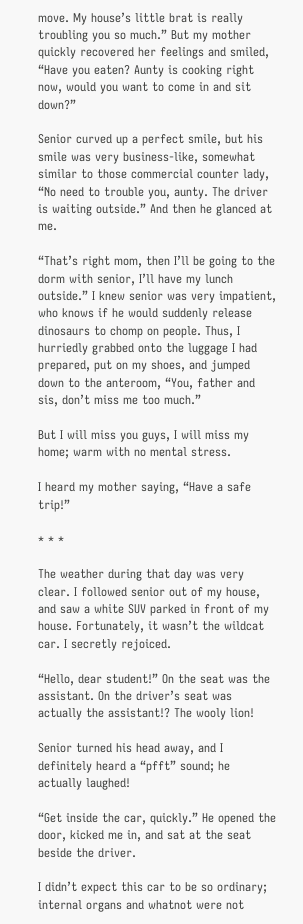move. My house’s little brat is really troubling you so much.” But my mother quickly recovered her feelings and smiled, “Have you eaten? Aunty is cooking right now, would you want to come in and sit down?”

Senior curved up a perfect smile, but his smile was very business-like, somewhat similar to those commercial counter lady, “No need to trouble you, aunty. The driver is waiting outside.” And then he glanced at me.

“That’s right mom, then I’ll be going to the dorm with senior, I’ll have my lunch outside.” I knew senior was very impatient, who knows if he would suddenly release dinosaurs to chomp on people. Thus, I hurriedly grabbed onto the luggage I had prepared, put on my shoes, and jumped down to the anteroom, “You, father and sis, don’t miss me too much.”

But I will miss you guys, I will miss my home; warm with no mental stress.

I heard my mother saying, “Have a safe trip!”

* * *

The weather during that day was very clear. I followed senior out of my house, and saw a white SUV parked in front of my house. Fortunately, it wasn’t the wildcat car. I secretly rejoiced.

“Hello, dear student!” On the seat was the assistant. On the driver’s seat was actually the assistant!? The wooly lion!

Senior turned his head away, and I definitely heard a “pfft” sound; he actually laughed!

“Get inside the car, quickly.” He opened the door, kicked me in, and sat at the seat beside the driver.

I didn’t expect this car to be so ordinary; internal organs and whatnot were not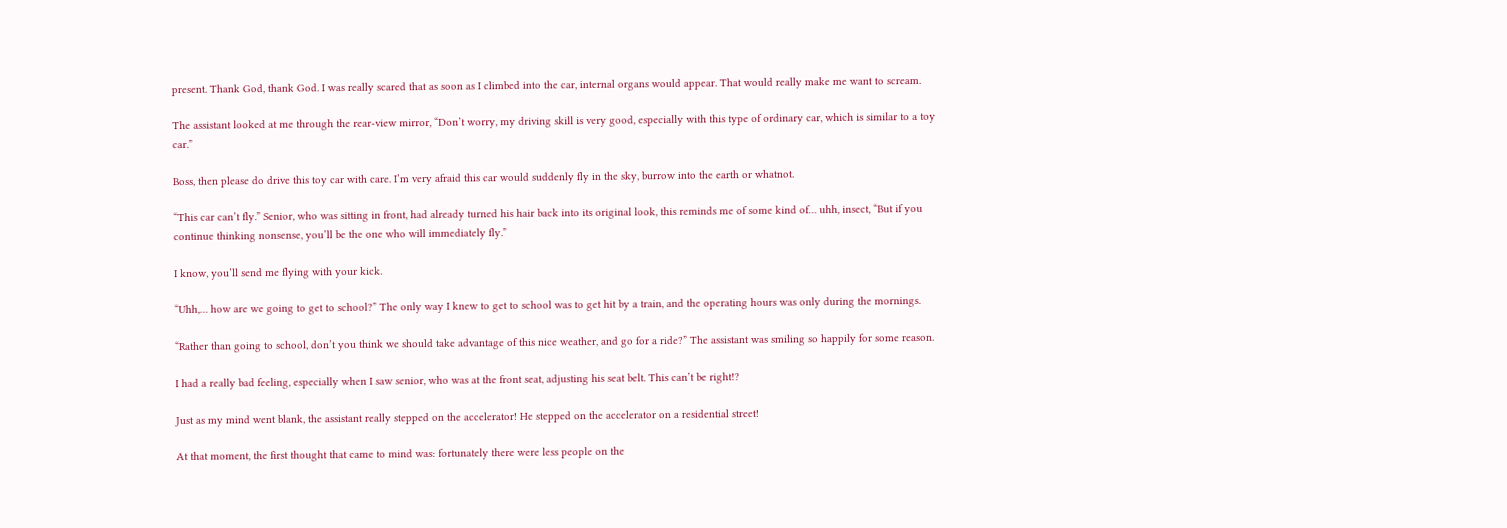present. Thank God, thank God. I was really scared that as soon as I climbed into the car, internal organs would appear. That would really make me want to scream.

The assistant looked at me through the rear-view mirror, “Don’t worry, my driving skill is very good, especially with this type of ordinary car, which is similar to a toy car.”

Boss, then please do drive this toy car with care. I’m very afraid this car would suddenly fly in the sky, burrow into the earth or whatnot.

“This car can’t fly.” Senior, who was sitting in front, had already turned his hair back into its original look, this reminds me of some kind of… uhh, insect, “But if you continue thinking nonsense, you’ll be the one who will immediately fly.”

I know, you’ll send me flying with your kick.

“Uhh,… how are we going to get to school?” The only way I knew to get to school was to get hit by a train, and the operating hours was only during the mornings.

“Rather than going to school, don’t you think we should take advantage of this nice weather, and go for a ride?” The assistant was smiling so happily for some reason.

I had a really bad feeling, especially when I saw senior, who was at the front seat, adjusting his seat belt. This can’t be right!?

Just as my mind went blank, the assistant really stepped on the accelerator! He stepped on the accelerator on a residential street!

At that moment, the first thought that came to mind was: fortunately there were less people on the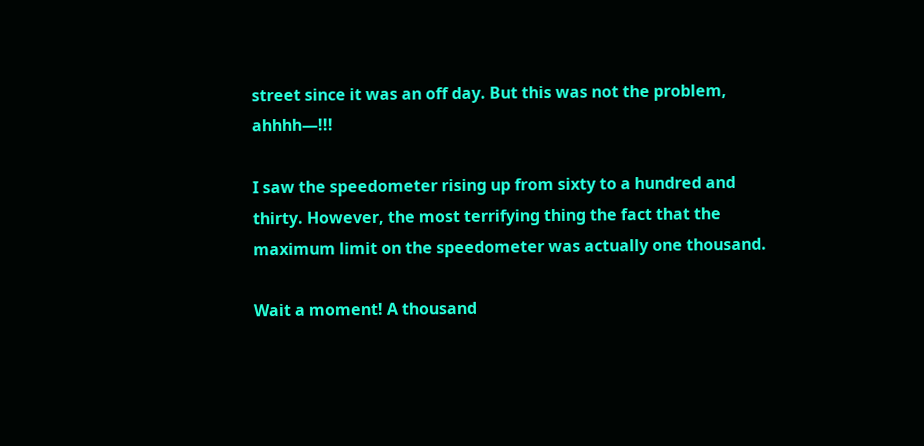street since it was an off day. But this was not the problem, ahhhh—!!!

I saw the speedometer rising up from sixty to a hundred and thirty. However, the most terrifying thing the fact that the maximum limit on the speedometer was actually one thousand.

Wait a moment! A thousand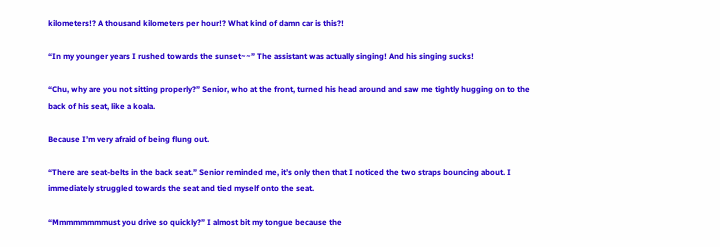kilometers!? A thousand kilometers per hour!? What kind of damn car is this?!

“In my younger years I rushed towards the sunset~~” The assistant was actually singing! And his singing sucks!

“Chu, why are you not sitting properly?” Senior, who at the front, turned his head around and saw me tightly hugging on to the back of his seat, like a koala.

Because I’m very afraid of being flung out.

“There are seat-belts in the back seat.” Senior reminded me, it’s only then that I noticed the two straps bouncing about. I immediately struggled towards the seat and tied myself onto the seat.

“Mmmmmmmmust you drive so quickly?” I almost bit my tongue because the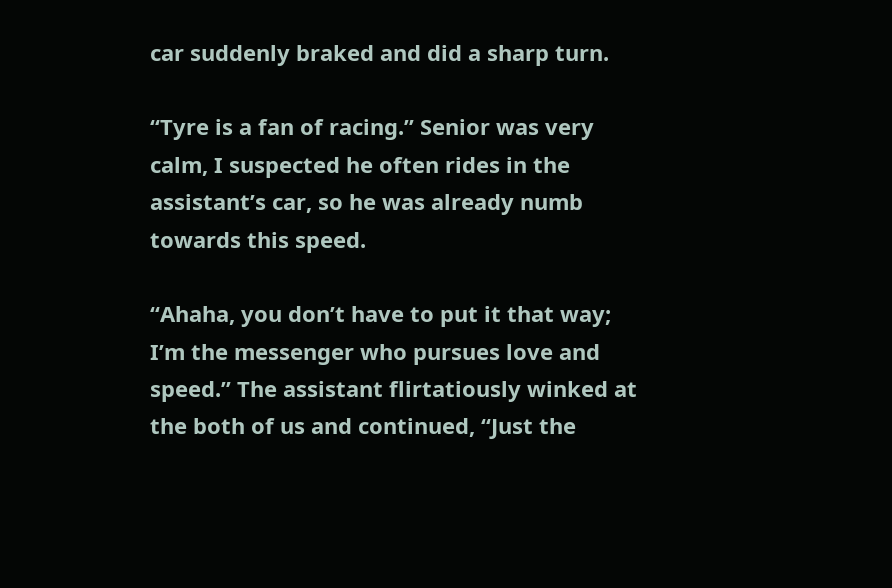car suddenly braked and did a sharp turn.

“Tyre is a fan of racing.” Senior was very calm, I suspected he often rides in the assistant’s car, so he was already numb towards this speed.

“Ahaha, you don’t have to put it that way; I’m the messenger who pursues love and speed.” The assistant flirtatiously winked at the both of us and continued, “Just the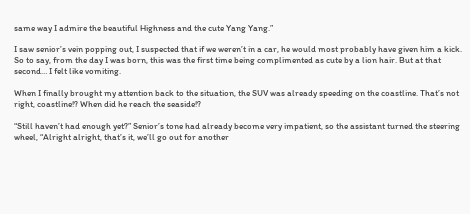same way I admire the beautiful Highness and the cute Yang Yang.”

I saw senior’s vein popping out, I suspected that if we weren’t in a car, he would most probably have given him a kick. So to say, from the day I was born, this was the first time being complimented as cute by a lion hair. But at that second… I felt like vomiting.

When I finally brought my attention back to the situation, the SUV was already speeding on the coastline. That’s not right, coastline!? When did he reach the seaside!?

“Still haven’t had enough yet?” Senior’s tone had already become very impatient, so the assistant turned the steering wheel, “Alright alright, that’s it, we’ll go out for another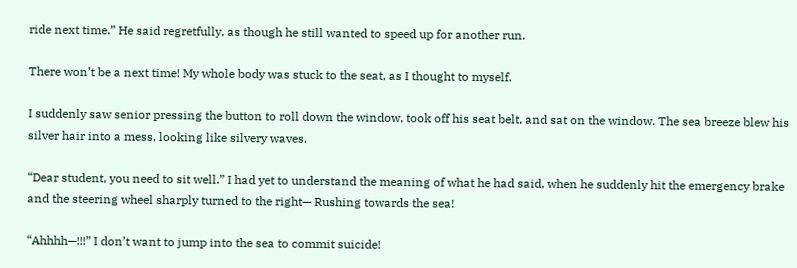ride next time.” He said regretfully, as though he still wanted to speed up for another run.

There won’t be a next time! My whole body was stuck to the seat, as I thought to myself.

I suddenly saw senior pressing the button to roll down the window, took off his seat belt, and sat on the window. The sea breeze blew his silver hair into a mess, looking like silvery waves.

“Dear student, you need to sit well.” I had yet to understand the meaning of what he had said, when he suddenly hit the emergency brake and the steering wheel sharply turned to the right— Rushing towards the sea!

“Ahhhh—!!!” I don’t want to jump into the sea to commit suicide!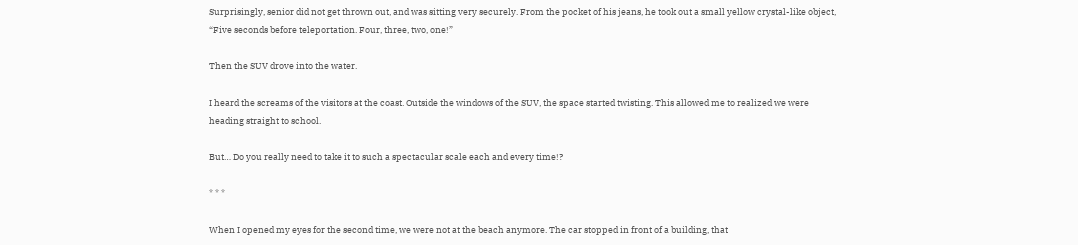Surprisingly, senior did not get thrown out, and was sitting very securely. From the pocket of his jeans, he took out a small yellow crystal-like object, “Five seconds before teleportation. Four, three, two, one!”

Then the SUV drove into the water.

I heard the screams of the visitors at the coast. Outside the windows of the SUV, the space started twisting. This allowed me to realized we were heading straight to school.

But… Do you really need to take it to such a spectacular scale each and every time!?

* * *

When I opened my eyes for the second time, we were not at the beach anymore. The car stopped in front of a building, that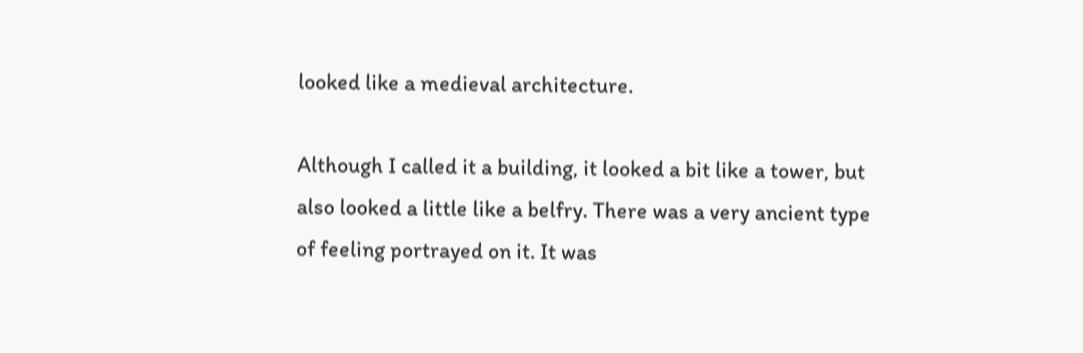looked like a medieval architecture.

Although I called it a building, it looked a bit like a tower, but also looked a little like a belfry. There was a very ancient type of feeling portrayed on it. It was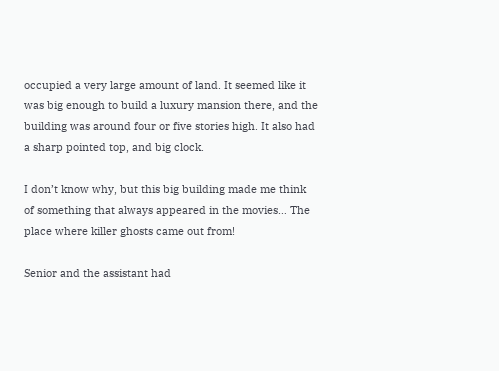occupied a very large amount of land. It seemed like it was big enough to build a luxury mansion there, and the building was around four or five stories high. It also had a sharp pointed top, and big clock.

I don’t know why, but this big building made me think of something that always appeared in the movies… The place where killer ghosts came out from!

Senior and the assistant had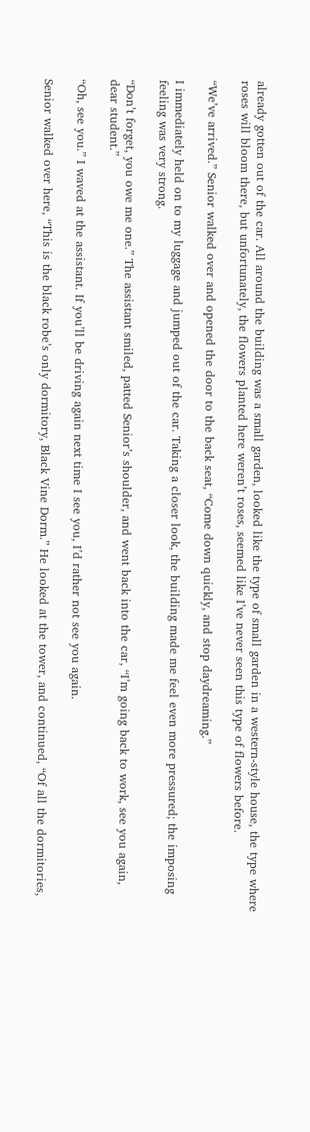already gotten out of the car. All around the building was a small garden, looked like the type of small garden in a western-style house, the type where roses will bloom there, but unfortunately, the flowers planted here weren’t roses, seemed like I’ve never seen this type of flowers before.

“We’ve arrived.” Senior walked over and opened the door to the back seat, “Come down quickly, and stop daydreaming.”

I immediately held on to my luggage and jumped out of the car. Taking a closer look, the building made me feel even more pressured; the imposing feeling was very strong.

“Don’t forget, you owe me one.” The assistant smiled, patted Senior’s shoulder, and went back into the car, “I’m going back to work, see you again, dear student.”

“Oh, see you.” I waved at the assistant. If you’ll be driving again next time I see you, I’d rather not see you again.

Senior walked over here, “This is the black robe’s only dormitory, Black Vine Dorm.” He looked at the tower, and continued, “Of all the dormitories,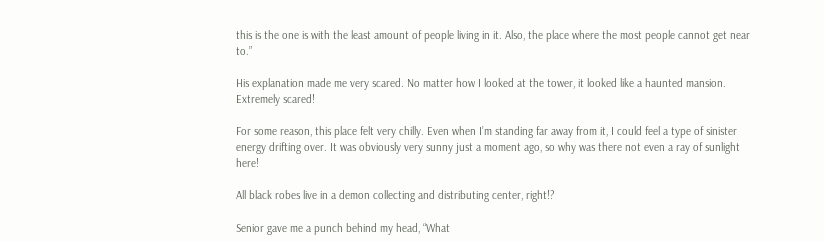this is the one is with the least amount of people living in it. Also, the place where the most people cannot get near to.”

His explanation made me very scared. No matter how I looked at the tower, it looked like a haunted mansion. Extremely scared!

For some reason, this place felt very chilly. Even when I’m standing far away from it, I could feel a type of sinister energy drifting over. It was obviously very sunny just a moment ago, so why was there not even a ray of sunlight here!

All black robes live in a demon collecting and distributing center, right!?

Senior gave me a punch behind my head, “What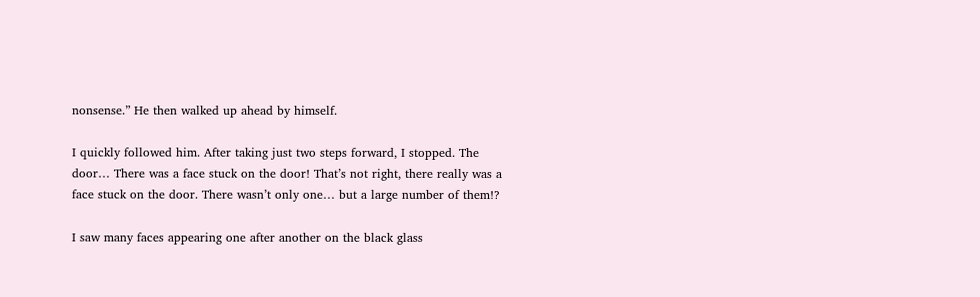nonsense.” He then walked up ahead by himself.

I quickly followed him. After taking just two steps forward, I stopped. The door… There was a face stuck on the door! That’s not right, there really was a face stuck on the door. There wasn’t only one… but a large number of them!?

I saw many faces appearing one after another on the black glass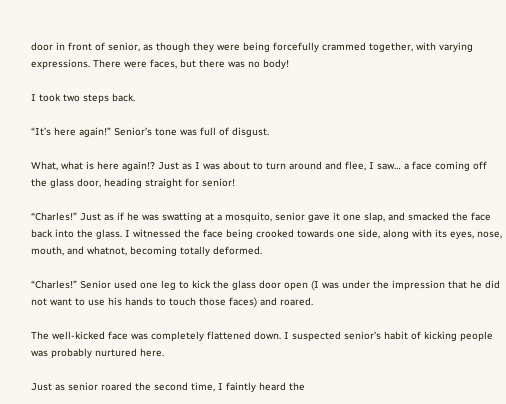door in front of senior, as though they were being forcefully crammed together, with varying expressions. There were faces, but there was no body!

I took two steps back.

“It’s here again!” Senior’s tone was full of disgust.

What, what is here again!? Just as I was about to turn around and flee, I saw… a face coming off the glass door, heading straight for senior!

“Charles!” Just as if he was swatting at a mosquito, senior gave it one slap, and smacked the face back into the glass. I witnessed the face being crooked towards one side, along with its eyes, nose, mouth, and whatnot, becoming totally deformed.

“Charles!” Senior used one leg to kick the glass door open (I was under the impression that he did not want to use his hands to touch those faces) and roared.

The well-kicked face was completely flattened down. I suspected senior’s habit of kicking people was probably nurtured here.

Just as senior roared the second time, I faintly heard the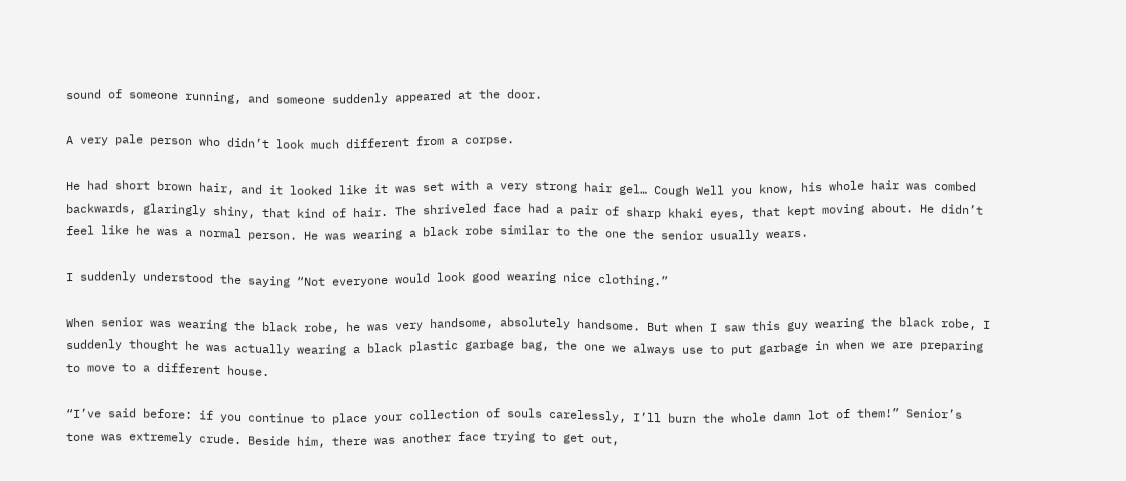sound of someone running, and someone suddenly appeared at the door.

A very pale person who didn’t look much different from a corpse.

He had short brown hair, and it looked like it was set with a very strong hair gel… Cough Well you know, his whole hair was combed backwards, glaringly shiny, that kind of hair. The shriveled face had a pair of sharp khaki eyes, that kept moving about. He didn’t feel like he was a normal person. He was wearing a black robe similar to the one the senior usually wears.

I suddenly understood the saying “Not everyone would look good wearing nice clothing.”

When senior was wearing the black robe, he was very handsome, absolutely handsome. But when I saw this guy wearing the black robe, I suddenly thought he was actually wearing a black plastic garbage bag, the one we always use to put garbage in when we are preparing to move to a different house.

“I’ve said before: if you continue to place your collection of souls carelessly, I’ll burn the whole damn lot of them!” Senior’s tone was extremely crude. Beside him, there was another face trying to get out,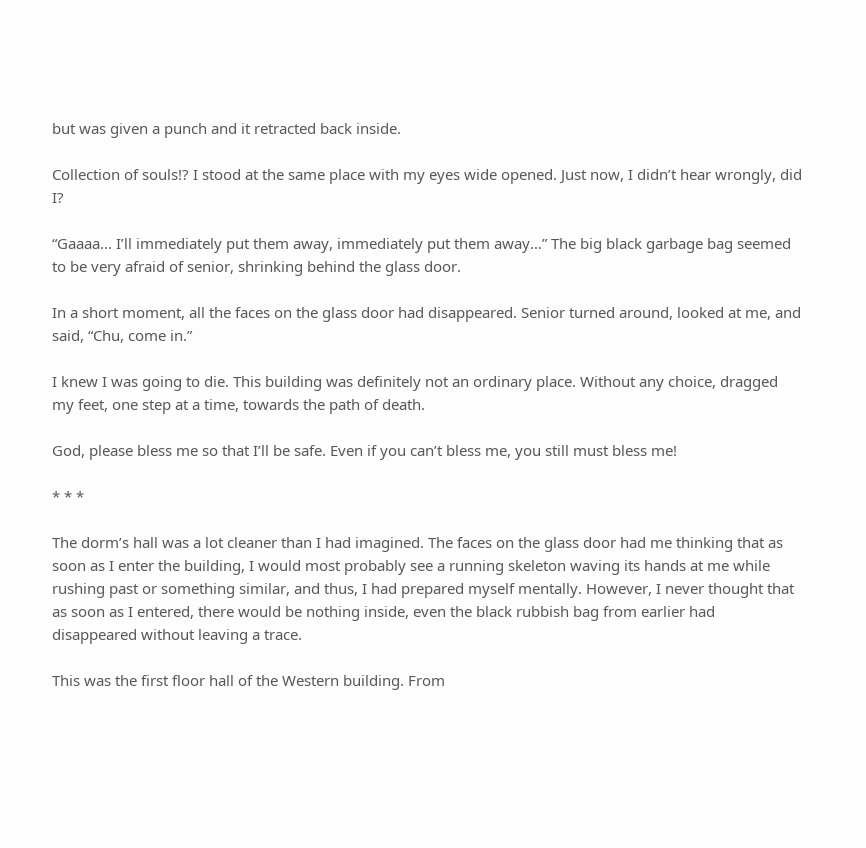but was given a punch and it retracted back inside.

Collection of souls!? I stood at the same place with my eyes wide opened. Just now, I didn’t hear wrongly, did I?

“Gaaaa… I’ll immediately put them away, immediately put them away…” The big black garbage bag seemed to be very afraid of senior, shrinking behind the glass door.

In a short moment, all the faces on the glass door had disappeared. Senior turned around, looked at me, and said, “Chu, come in.”

I knew I was going to die. This building was definitely not an ordinary place. Without any choice, dragged my feet, one step at a time, towards the path of death.

God, please bless me so that I’ll be safe. Even if you can’t bless me, you still must bless me!

* * *

The dorm’s hall was a lot cleaner than I had imagined. The faces on the glass door had me thinking that as soon as I enter the building, I would most probably see a running skeleton waving its hands at me while rushing past or something similar, and thus, I had prepared myself mentally. However, I never thought that as soon as I entered, there would be nothing inside, even the black rubbish bag from earlier had disappeared without leaving a trace.

This was the first floor hall of the Western building. From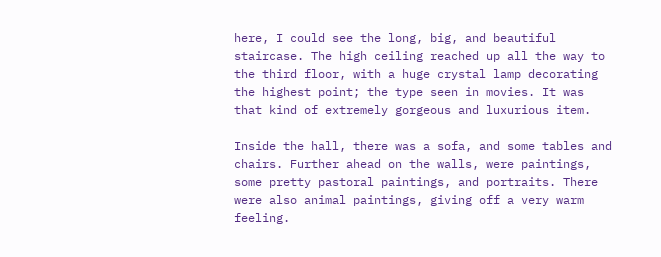here, I could see the long, big, and beautiful staircase. The high ceiling reached up all the way to the third floor, with a huge crystal lamp decorating the highest point; the type seen in movies. It was that kind of extremely gorgeous and luxurious item.

Inside the hall, there was a sofa, and some tables and chairs. Further ahead on the walls, were paintings, some pretty pastoral paintings, and portraits. There were also animal paintings, giving off a very warm feeling.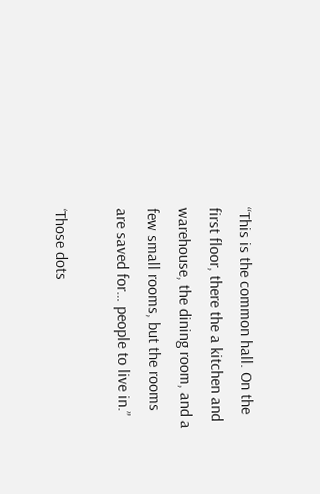“This is the common hall. On the first floor, there the a kitchen and warehouse, the dining room, and a few small rooms, but the rooms are saved for… people to live in.”

‘Those dots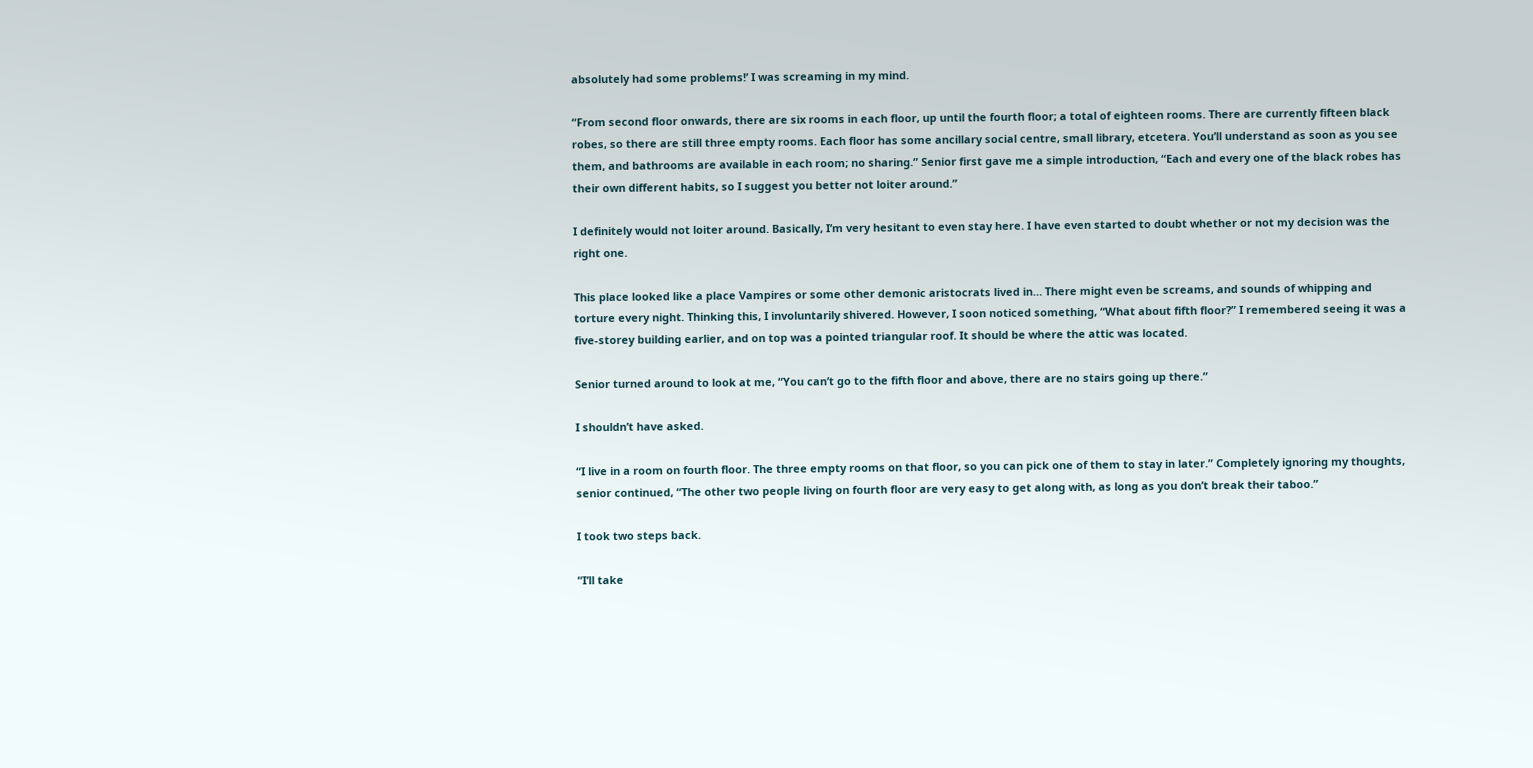absolutely had some problems!’ I was screaming in my mind.

“From second floor onwards, there are six rooms in each floor, up until the fourth floor; a total of eighteen rooms. There are currently fifteen black robes, so there are still three empty rooms. Each floor has some ancillary social centre, small library, etcetera. You’ll understand as soon as you see them, and bathrooms are available in each room; no sharing.” Senior first gave me a simple introduction, “Each and every one of the black robes has their own different habits, so I suggest you better not loiter around.”

I definitely would not loiter around. Basically, I’m very hesitant to even stay here. I have even started to doubt whether or not my decision was the right one.

This place looked like a place Vampires or some other demonic aristocrats lived in… There might even be screams, and sounds of whipping and torture every night. Thinking this, I involuntarily shivered. However, I soon noticed something, “What about fifth floor?” I remembered seeing it was a five-storey building earlier, and on top was a pointed triangular roof. It should be where the attic was located.

Senior turned around to look at me, “You can’t go to the fifth floor and above, there are no stairs going up there.”

I shouldn’t have asked.

“I live in a room on fourth floor. The three empty rooms on that floor, so you can pick one of them to stay in later.” Completely ignoring my thoughts, senior continued, “The other two people living on fourth floor are very easy to get along with, as long as you don’t break their taboo.”

I took two steps back.

“I’ll take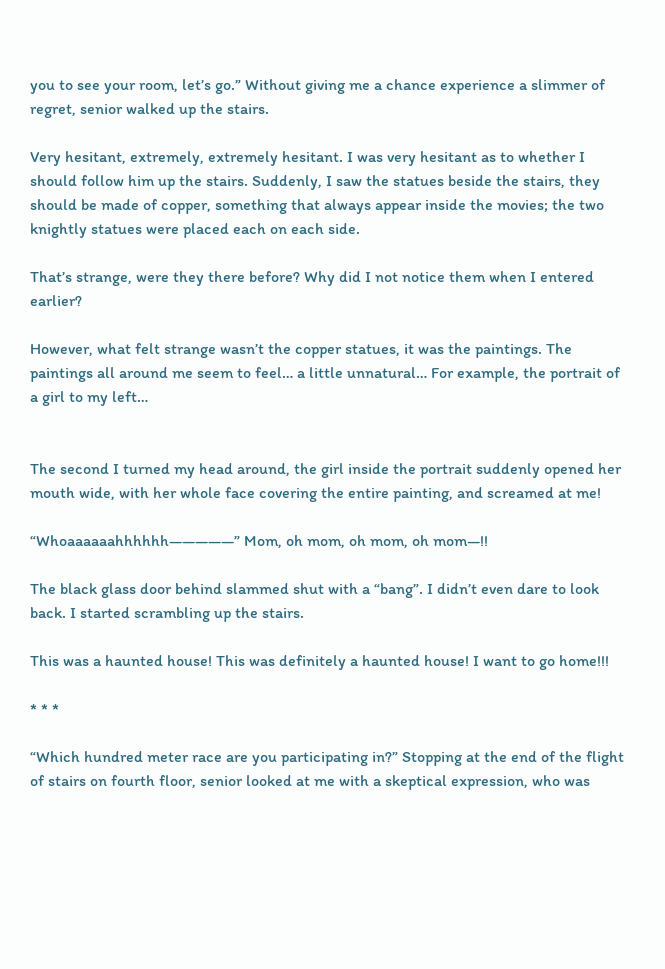you to see your room, let’s go.” Without giving me a chance experience a slimmer of regret, senior walked up the stairs.

Very hesitant, extremely, extremely hesitant. I was very hesitant as to whether I should follow him up the stairs. Suddenly, I saw the statues beside the stairs, they should be made of copper, something that always appear inside the movies; the two knightly statues were placed each on each side.

That’s strange, were they there before? Why did I not notice them when I entered earlier?

However, what felt strange wasn’t the copper statues, it was the paintings. The paintings all around me seem to feel… a little unnatural… For example, the portrait of a girl to my left…


The second I turned my head around, the girl inside the portrait suddenly opened her mouth wide, with her whole face covering the entire painting, and screamed at me!

“Whoaaaaaahhhhhh—————” Mom, oh mom, oh mom, oh mom—!!

The black glass door behind slammed shut with a “bang”. I didn’t even dare to look back. I started scrambling up the stairs.

This was a haunted house! This was definitely a haunted house! I want to go home!!!

* * *

“Which hundred meter race are you participating in?” Stopping at the end of the flight of stairs on fourth floor, senior looked at me with a skeptical expression, who was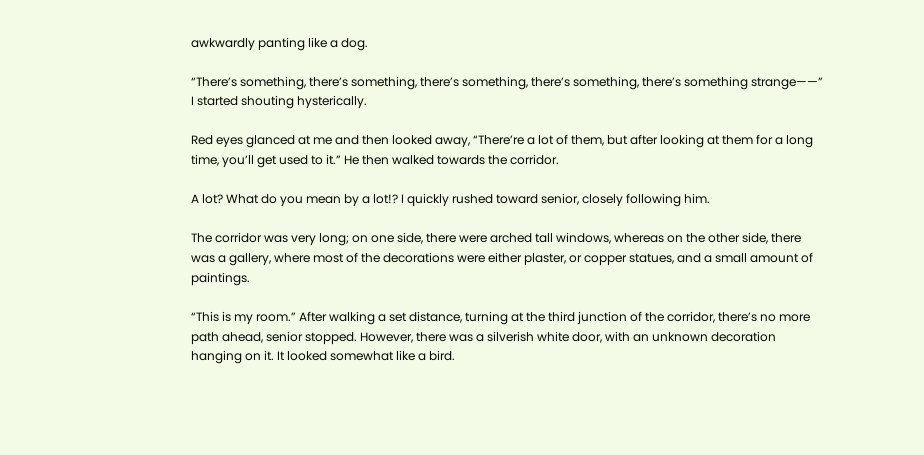awkwardly panting like a dog.

“There’s something, there’s something, there’s something, there’s something, there’s something strange——” I started shouting hysterically.

Red eyes glanced at me and then looked away, “There’re a lot of them, but after looking at them for a long time, you’ll get used to it.” He then walked towards the corridor.

A lot? What do you mean by a lot!? I quickly rushed toward senior, closely following him.

The corridor was very long; on one side, there were arched tall windows, whereas on the other side, there was a gallery, where most of the decorations were either plaster, or copper statues, and a small amount of paintings.

“This is my room.” After walking a set distance, turning at the third junction of the corridor, there’s no more path ahead, senior stopped. However, there was a silverish white door, with an unknown decoration hanging on it. It looked somewhat like a bird.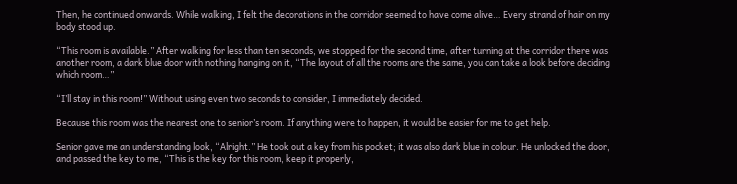Then, he continued onwards. While walking, I felt the decorations in the corridor seemed to have come alive… Every strand of hair on my body stood up.

“This room is available.” After walking for less than ten seconds, we stopped for the second time, after turning at the corridor there was another room, a dark blue door with nothing hanging on it, “The layout of all the rooms are the same, you can take a look before deciding which room…”

“I’ll stay in this room!” Without using even two seconds to consider, I immediately decided.

Because this room was the nearest one to senior’s room. If anything were to happen, it would be easier for me to get help.

Senior gave me an understanding look, “Alright.” He took out a key from his pocket; it was also dark blue in colour. He unlocked the door, and passed the key to me, “This is the key for this room, keep it properly,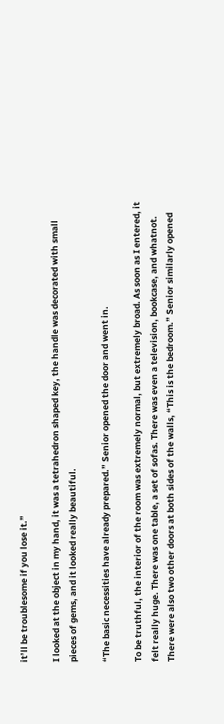it’ll be troublesome if you lose it.”

I looked at the object in my hand, it was a tetrahedron shaped key, the handle was decorated with small pieces of gems, and it looked really beautiful.

“The basic necessities have already prepared.” Senior opened the door and went in.

To be truthful, the interior of the room was extremely normal, but extremely broad. As soon as I entered, it felt really huge. There was one table, a set of sofas. There was even a television, bookcase, and whatnot. There were also two other doors at both sides of the walls, “This is the bedroom.” Senior similarly opened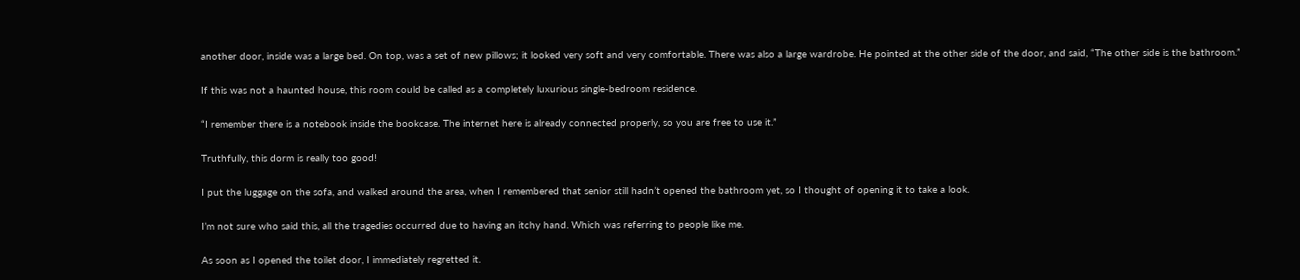another door, inside was a large bed. On top, was a set of new pillows; it looked very soft and very comfortable. There was also a large wardrobe. He pointed at the other side of the door, and said, “The other side is the bathroom.”

If this was not a haunted house, this room could be called as a completely luxurious single-bedroom residence.

“I remember there is a notebook inside the bookcase. The internet here is already connected properly, so you are free to use it.”

Truthfully, this dorm is really too good!

I put the luggage on the sofa, and walked around the area, when I remembered that senior still hadn’t opened the bathroom yet, so I thought of opening it to take a look.

I’m not sure who said this, all the tragedies occurred due to having an itchy hand. Which was referring to people like me.

As soon as I opened the toilet door, I immediately regretted it.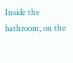Inside the bathroom, on the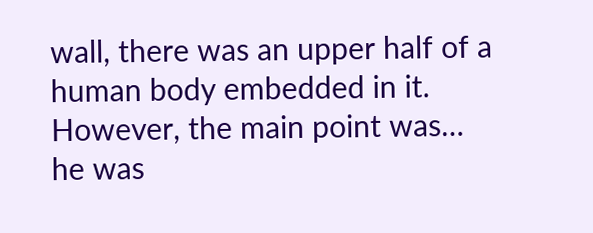wall, there was an upper half of a human body embedded in it. However, the main point was… he was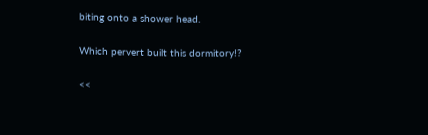biting onto a shower head.

Which pervert built this dormitory!?

<<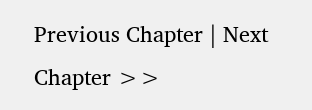Previous Chapter | Next Chapter >>